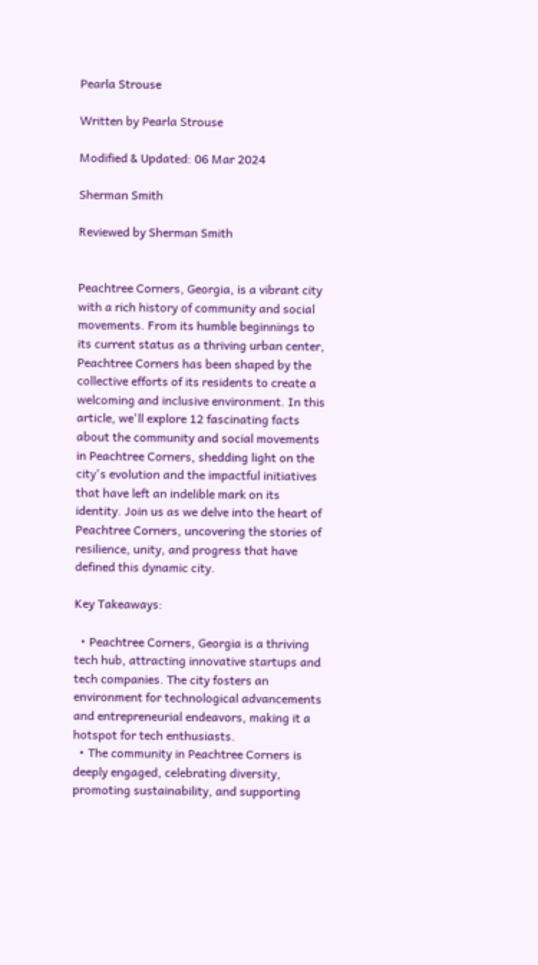Pearla Strouse

Written by Pearla Strouse

Modified & Updated: 06 Mar 2024

Sherman Smith

Reviewed by Sherman Smith


Peachtree Corners, Georgia, is a vibrant city with a rich history of community and social movements. From its humble beginnings to its current status as a thriving urban center, Peachtree Corners has been shaped by the collective efforts of its residents to create a welcoming and inclusive environment. In this article, we'll explore 12 fascinating facts about the community and social movements in Peachtree Corners, shedding light on the city's evolution and the impactful initiatives that have left an indelible mark on its identity. Join us as we delve into the heart of Peachtree Corners, uncovering the stories of resilience, unity, and progress that have defined this dynamic city.

Key Takeaways:

  • Peachtree Corners, Georgia is a thriving tech hub, attracting innovative startups and tech companies. The city fosters an environment for technological advancements and entrepreneurial endeavors, making it a hotspot for tech enthusiasts.
  • The community in Peachtree Corners is deeply engaged, celebrating diversity, promoting sustainability, and supporting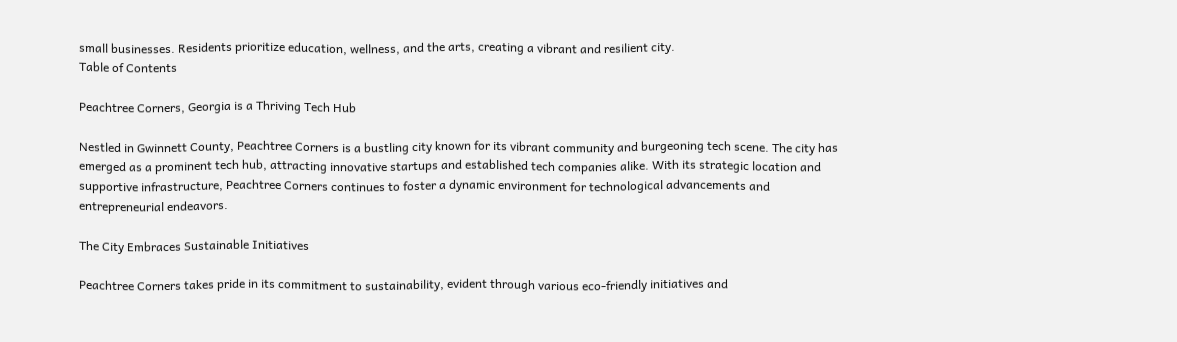small businesses. Residents prioritize education, wellness, and the arts, creating a vibrant and resilient city.
Table of Contents

Peachtree Corners, Georgia is a Thriving Tech Hub

Nestled in Gwinnett County, Peachtree Corners is a bustling city known for its vibrant community and burgeoning tech scene. The city has emerged as a prominent tech hub, attracting innovative startups and established tech companies alike. With its strategic location and supportive infrastructure, Peachtree Corners continues to foster a dynamic environment for technological advancements and entrepreneurial endeavors.

The City Embraces Sustainable Initiatives

Peachtree Corners takes pride in its commitment to sustainability, evident through various eco-friendly initiatives and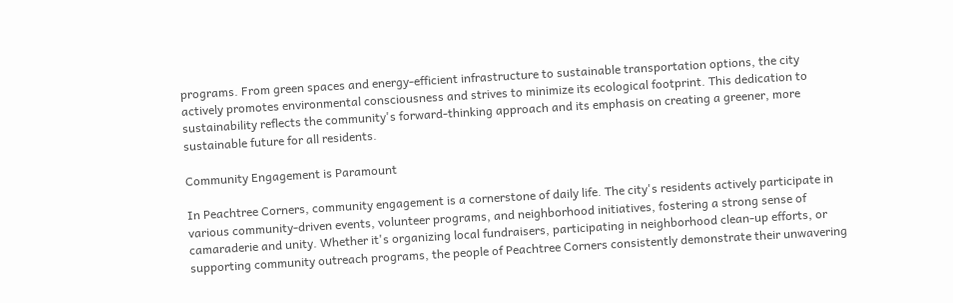programs. From green spaces and energy-efficient infrastructure to sustainable transportation options, the city actively promotes environmental consciousness and strives to minimize its ecological footprint. This dedication to sustainability reflects the community's forward-thinking approach and its emphasis on creating a greener, more sustainable future for all residents.

Community Engagement is Paramount

In Peachtree Corners, community engagement is a cornerstone of daily life. The city's residents actively participate in various community-driven events, volunteer programs, and neighborhood initiatives, fostering a strong sense of camaraderie and unity. Whether it's organizing local fundraisers, participating in neighborhood clean-up efforts, or supporting community outreach programs, the people of Peachtree Corners consistently demonstrate their unwavering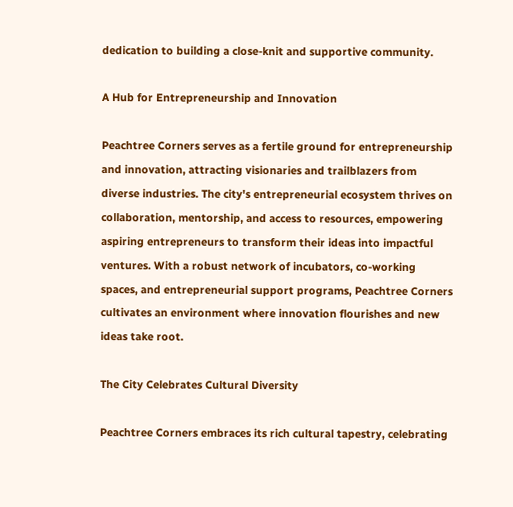dedication to building a close-knit and supportive community.

A Hub for Entrepreneurship and Innovation

Peachtree Corners serves as a fertile ground for entrepreneurship and innovation, attracting visionaries and trailblazers from diverse industries. The city's entrepreneurial ecosystem thrives on collaboration, mentorship, and access to resources, empowering aspiring entrepreneurs to transform their ideas into impactful ventures. With a robust network of incubators, co-working spaces, and entrepreneurial support programs, Peachtree Corners cultivates an environment where innovation flourishes and new ideas take root.

The City Celebrates Cultural Diversity

Peachtree Corners embraces its rich cultural tapestry, celebrating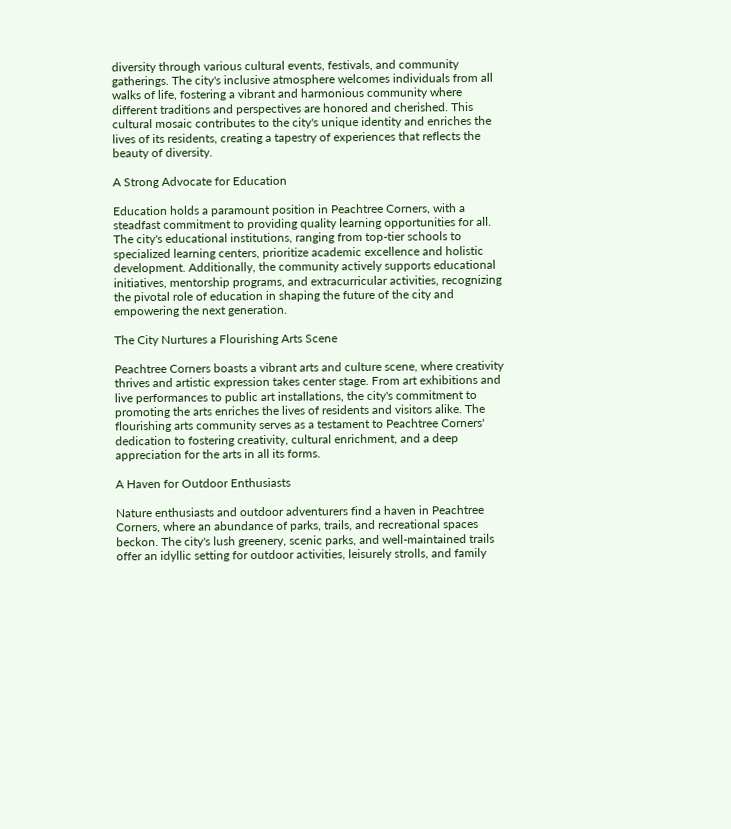diversity through various cultural events, festivals, and community gatherings. The city's inclusive atmosphere welcomes individuals from all walks of life, fostering a vibrant and harmonious community where different traditions and perspectives are honored and cherished. This cultural mosaic contributes to the city's unique identity and enriches the lives of its residents, creating a tapestry of experiences that reflects the beauty of diversity.

A Strong Advocate for Education

Education holds a paramount position in Peachtree Corners, with a steadfast commitment to providing quality learning opportunities for all. The city's educational institutions, ranging from top-tier schools to specialized learning centers, prioritize academic excellence and holistic development. Additionally, the community actively supports educational initiatives, mentorship programs, and extracurricular activities, recognizing the pivotal role of education in shaping the future of the city and empowering the next generation.

The City Nurtures a Flourishing Arts Scene

Peachtree Corners boasts a vibrant arts and culture scene, where creativity thrives and artistic expression takes center stage. From art exhibitions and live performances to public art installations, the city's commitment to promoting the arts enriches the lives of residents and visitors alike. The flourishing arts community serves as a testament to Peachtree Corners' dedication to fostering creativity, cultural enrichment, and a deep appreciation for the arts in all its forms.

A Haven for Outdoor Enthusiasts

Nature enthusiasts and outdoor adventurers find a haven in Peachtree Corners, where an abundance of parks, trails, and recreational spaces beckon. The city's lush greenery, scenic parks, and well-maintained trails offer an idyllic setting for outdoor activities, leisurely strolls, and family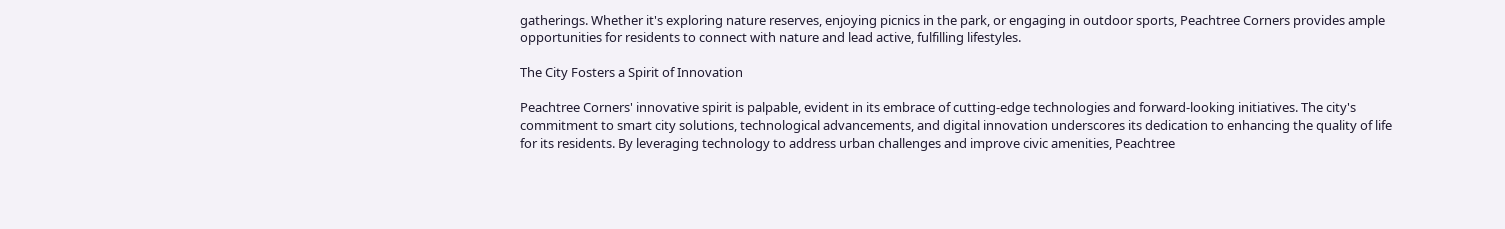gatherings. Whether it's exploring nature reserves, enjoying picnics in the park, or engaging in outdoor sports, Peachtree Corners provides ample opportunities for residents to connect with nature and lead active, fulfilling lifestyles.

The City Fosters a Spirit of Innovation

Peachtree Corners' innovative spirit is palpable, evident in its embrace of cutting-edge technologies and forward-looking initiatives. The city's commitment to smart city solutions, technological advancements, and digital innovation underscores its dedication to enhancing the quality of life for its residents. By leveraging technology to address urban challenges and improve civic amenities, Peachtree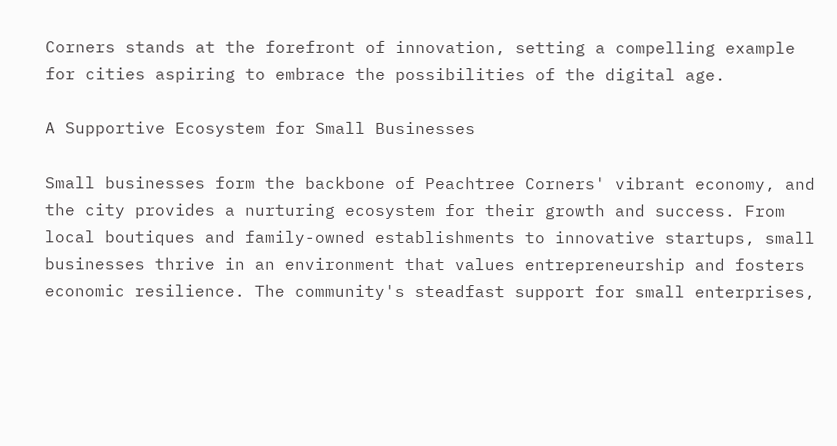Corners stands at the forefront of innovation, setting a compelling example for cities aspiring to embrace the possibilities of the digital age.

A Supportive Ecosystem for Small Businesses

Small businesses form the backbone of Peachtree Corners' vibrant economy, and the city provides a nurturing ecosystem for their growth and success. From local boutiques and family-owned establishments to innovative startups, small businesses thrive in an environment that values entrepreneurship and fosters economic resilience. The community's steadfast support for small enterprises,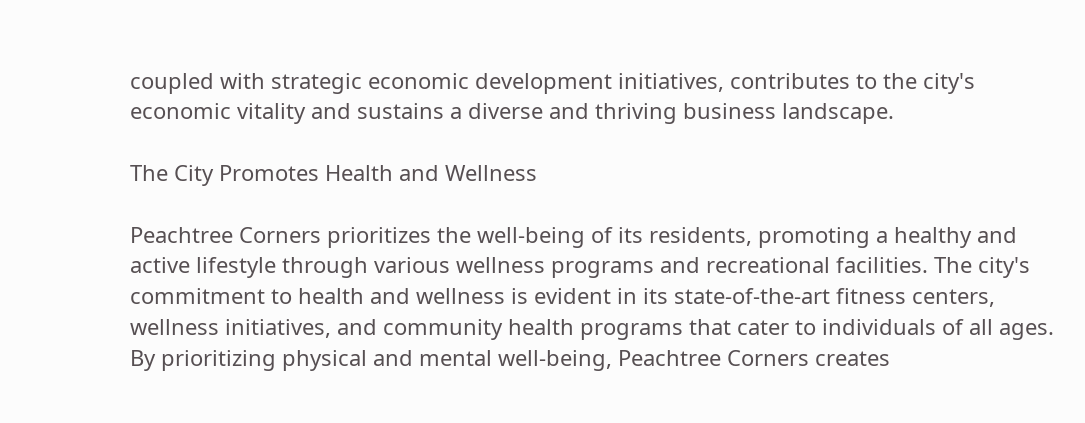coupled with strategic economic development initiatives, contributes to the city's economic vitality and sustains a diverse and thriving business landscape.

The City Promotes Health and Wellness

Peachtree Corners prioritizes the well-being of its residents, promoting a healthy and active lifestyle through various wellness programs and recreational facilities. The city's commitment to health and wellness is evident in its state-of-the-art fitness centers, wellness initiatives, and community health programs that cater to individuals of all ages. By prioritizing physical and mental well-being, Peachtree Corners creates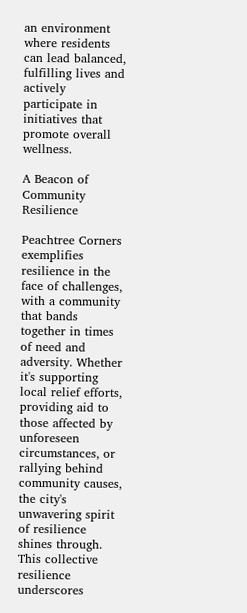an environment where residents can lead balanced, fulfilling lives and actively participate in initiatives that promote overall wellness.

A Beacon of Community Resilience

Peachtree Corners exemplifies resilience in the face of challenges, with a community that bands together in times of need and adversity. Whether it's supporting local relief efforts, providing aid to those affected by unforeseen circumstances, or rallying behind community causes, the city's unwavering spirit of resilience shines through. This collective resilience underscores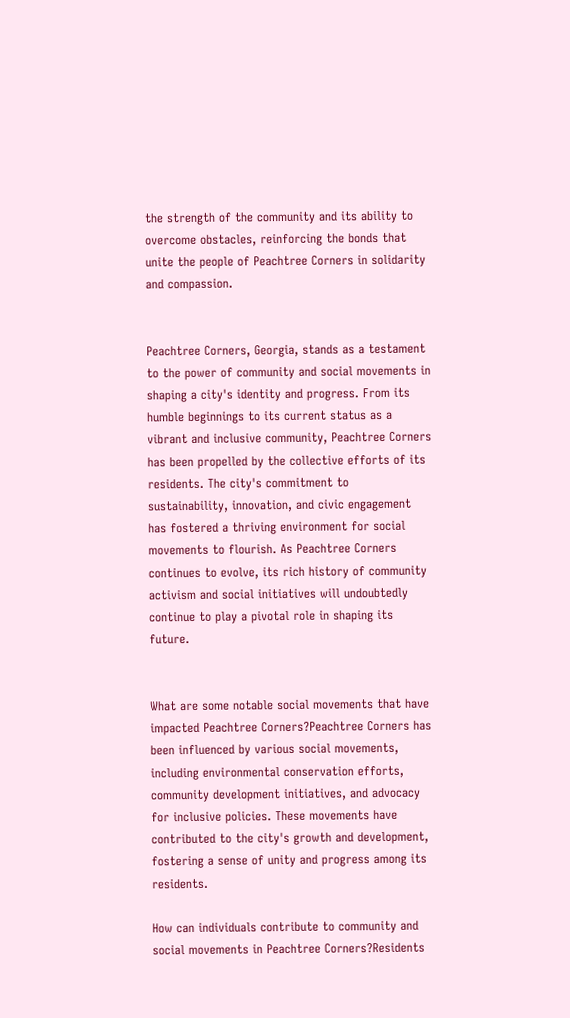the strength of the community and its ability to overcome obstacles, reinforcing the bonds that unite the people of Peachtree Corners in solidarity and compassion.


Peachtree Corners, Georgia, stands as a testament to the power of community and social movements in shaping a city's identity and progress. From its humble beginnings to its current status as a vibrant and inclusive community, Peachtree Corners has been propelled by the collective efforts of its residents. The city's commitment to sustainability, innovation, and civic engagement has fostered a thriving environment for social movements to flourish. As Peachtree Corners continues to evolve, its rich history of community activism and social initiatives will undoubtedly continue to play a pivotal role in shaping its future.


What are some notable social movements that have impacted Peachtree Corners?Peachtree Corners has been influenced by various social movements, including environmental conservation efforts, community development initiatives, and advocacy for inclusive policies. These movements have contributed to the city's growth and development, fostering a sense of unity and progress among its residents.

How can individuals contribute to community and social movements in Peachtree Corners?Residents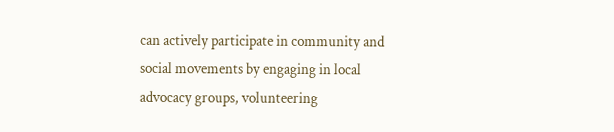can actively participate in community and social movements by engaging in local advocacy groups, volunteering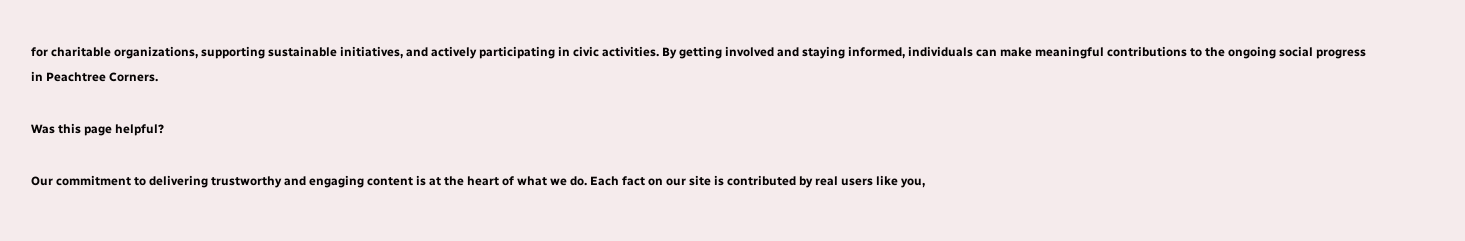for charitable organizations, supporting sustainable initiatives, and actively participating in civic activities. By getting involved and staying informed, individuals can make meaningful contributions to the ongoing social progress in Peachtree Corners.

Was this page helpful?

Our commitment to delivering trustworthy and engaging content is at the heart of what we do. Each fact on our site is contributed by real users like you,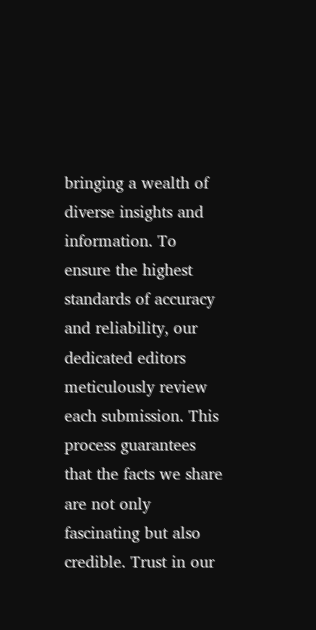bringing a wealth of diverse insights and information. To ensure the highest standards of accuracy and reliability, our dedicated editors meticulously review each submission. This process guarantees that the facts we share are not only fascinating but also credible. Trust in our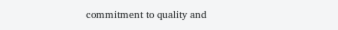commitment to quality and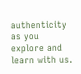authenticity as you explore and learn with us.